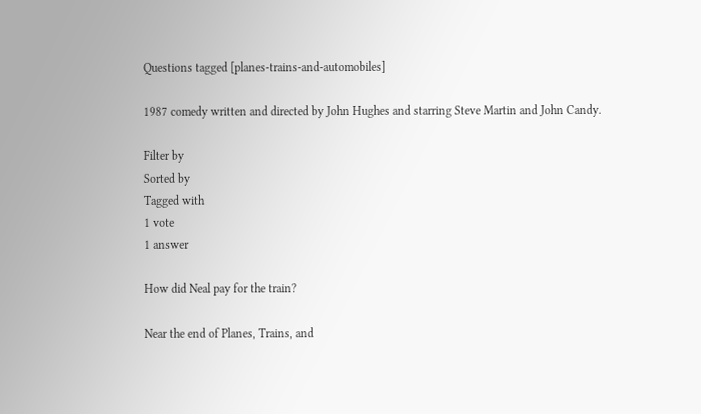Questions tagged [planes-trains-and-automobiles]

1987 comedy written and directed by John Hughes and starring Steve Martin and John Candy.

Filter by
Sorted by
Tagged with
1 vote
1 answer

How did Neal pay for the train?

Near the end of Planes, Trains, and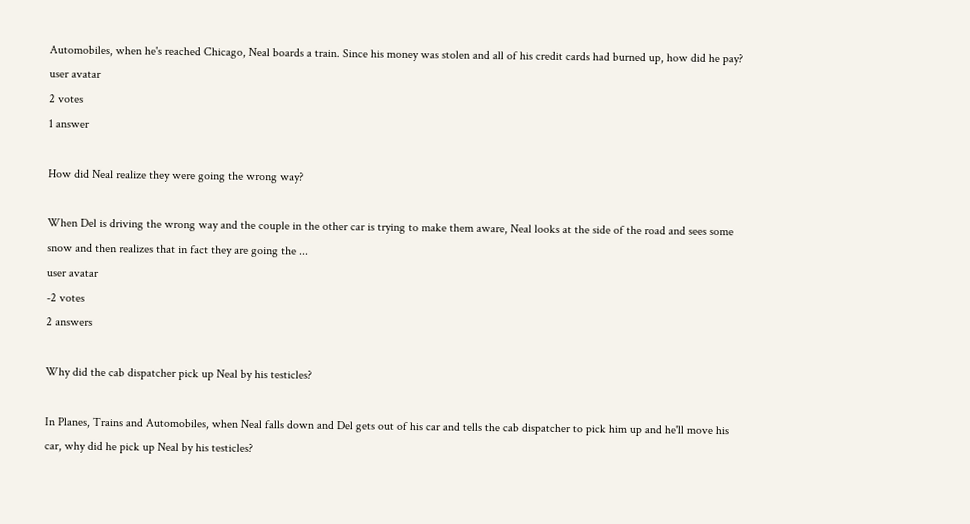Automobiles, when he's reached Chicago, Neal boards a train. Since his money was stolen and all of his credit cards had burned up, how did he pay?
user avatar
2 votes
1 answer

How did Neal realize they were going the wrong way?

When Del is driving the wrong way and the couple in the other car is trying to make them aware, Neal looks at the side of the road and sees some snow and then realizes that in fact they are going the ...
user avatar
-2 votes
2 answers

Why did the cab dispatcher pick up Neal by his testicles?

In Planes, Trains and Automobiles, when Neal falls down and Del gets out of his car and tells the cab dispatcher to pick him up and he'll move his car, why did he pick up Neal by his testicles?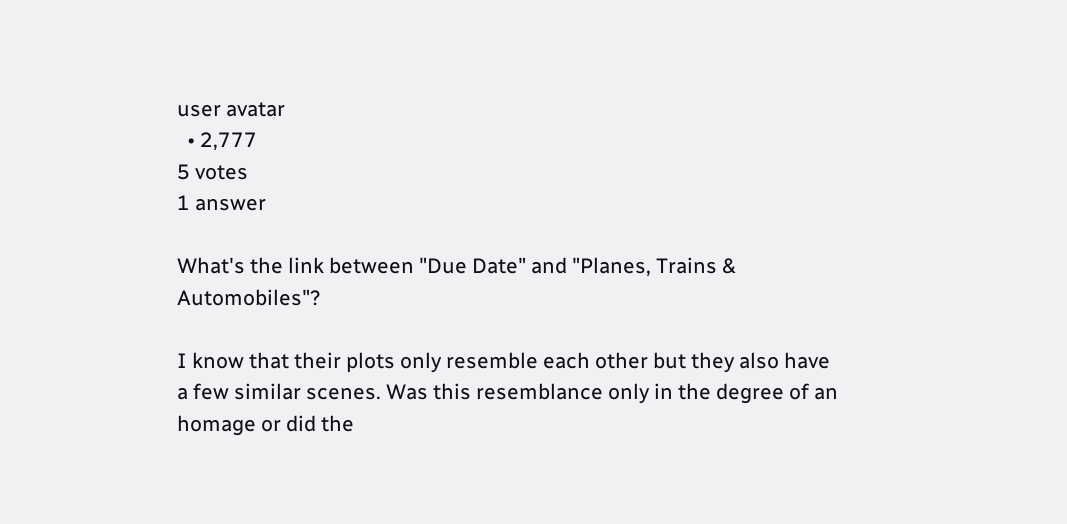user avatar
  • 2,777
5 votes
1 answer

What's the link between "Due Date" and "Planes, Trains & Automobiles"?

I know that their plots only resemble each other but they also have a few similar scenes. Was this resemblance only in the degree of an homage or did the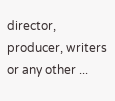director, producer, writers or any other ...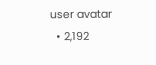user avatar
  • 2,192